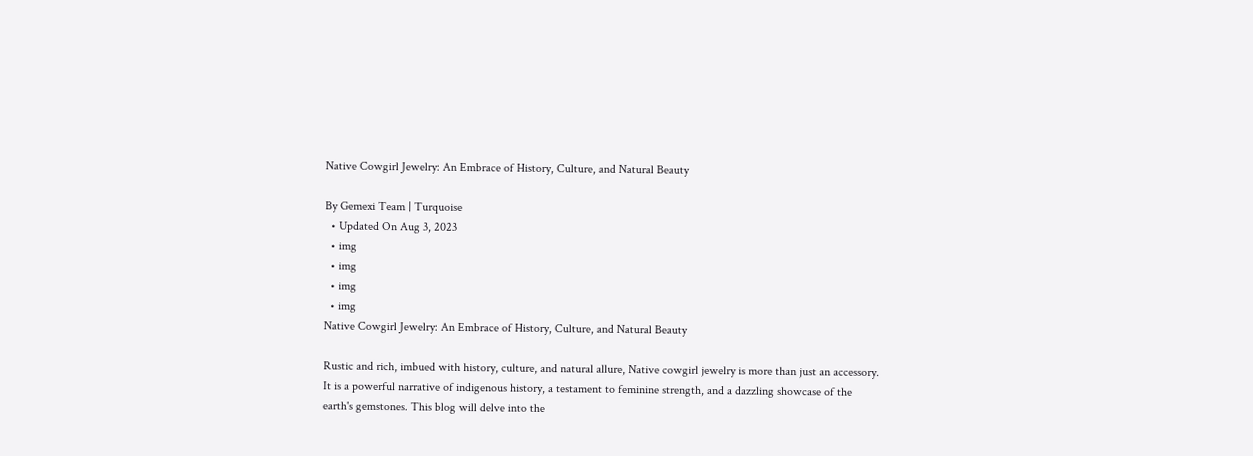Native Cowgirl Jewelry: An Embrace of History, Culture, and Natural Beauty

By Gemexi Team | Turquoise
  • Updated On Aug 3, 2023
  • img
  • img
  • img
  • img
Native Cowgirl Jewelry: An Embrace of History, Culture, and Natural Beauty

Rustic and rich, imbued with history, culture, and natural allure, Native cowgirl jewelry is more than just an accessory. It is a powerful narrative of indigenous history, a testament to feminine strength, and a dazzling showcase of the earth's gemstones. This blog will delve into the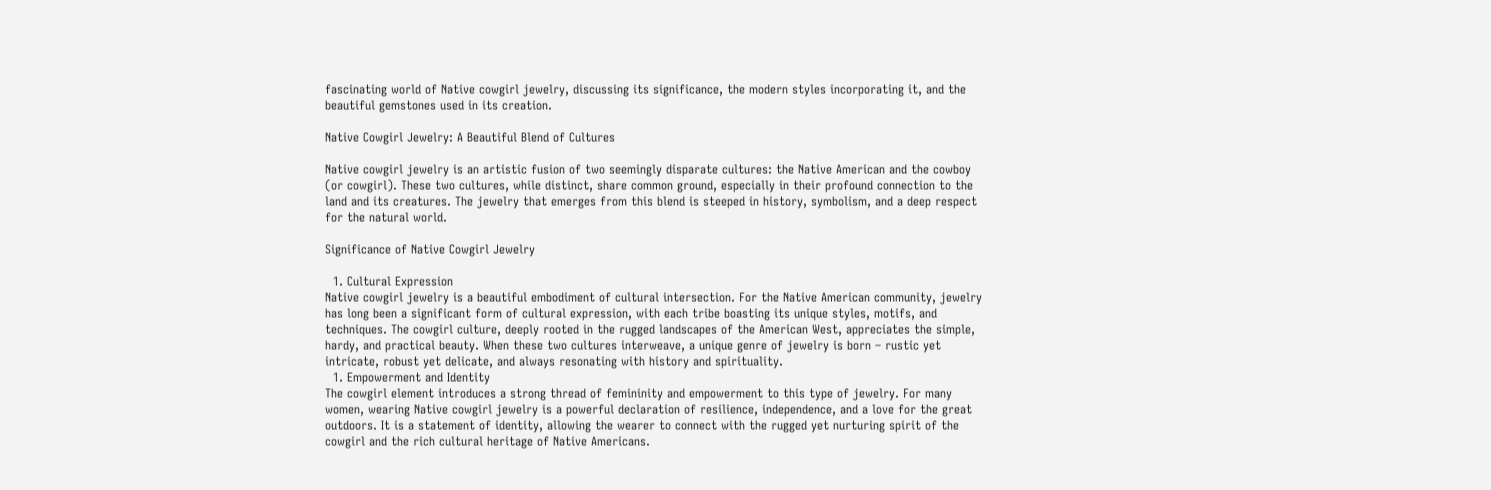fascinating world of Native cowgirl jewelry, discussing its significance, the modern styles incorporating it, and the beautiful gemstones used in its creation.

Native Cowgirl Jewelry: A Beautiful Blend of Cultures

Native cowgirl jewelry is an artistic fusion of two seemingly disparate cultures: the Native American and the cowboy (or cowgirl). These two cultures, while distinct, share common ground, especially in their profound connection to the land and its creatures. The jewelry that emerges from this blend is steeped in history, symbolism, and a deep respect for the natural world.

Significance of Native Cowgirl Jewelry

  1. Cultural Expression
Native cowgirl jewelry is a beautiful embodiment of cultural intersection. For the Native American community, jewelry has long been a significant form of cultural expression, with each tribe boasting its unique styles, motifs, and techniques. The cowgirl culture, deeply rooted in the rugged landscapes of the American West, appreciates the simple, hardy, and practical beauty. When these two cultures interweave, a unique genre of jewelry is born – rustic yet intricate, robust yet delicate, and always resonating with history and spirituality.
  1. Empowerment and Identity
The cowgirl element introduces a strong thread of femininity and empowerment to this type of jewelry. For many women, wearing Native cowgirl jewelry is a powerful declaration of resilience, independence, and a love for the great outdoors. It is a statement of identity, allowing the wearer to connect with the rugged yet nurturing spirit of the cowgirl and the rich cultural heritage of Native Americans.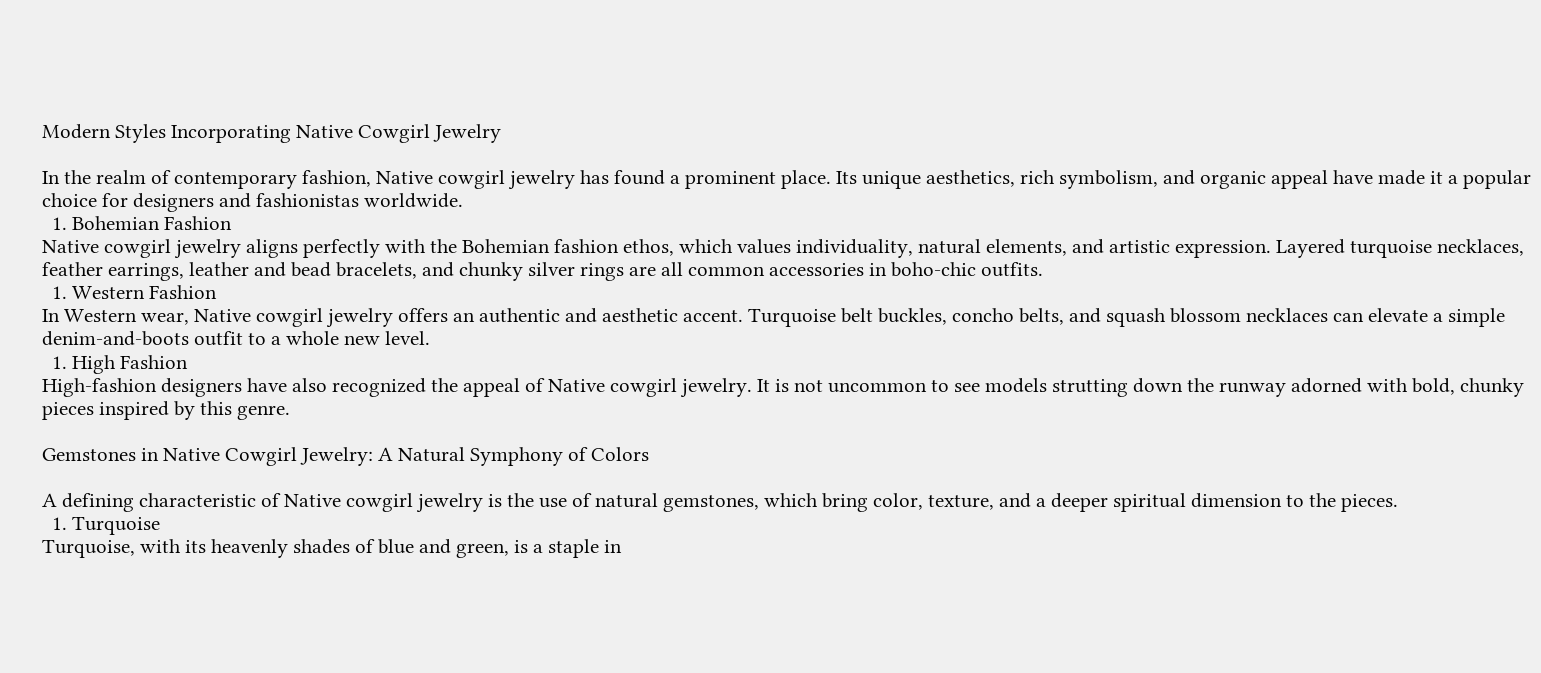Modern Styles Incorporating Native Cowgirl Jewelry

In the realm of contemporary fashion, Native cowgirl jewelry has found a prominent place. Its unique aesthetics, rich symbolism, and organic appeal have made it a popular choice for designers and fashionistas worldwide.
  1. Bohemian Fashion
Native cowgirl jewelry aligns perfectly with the Bohemian fashion ethos, which values individuality, natural elements, and artistic expression. Layered turquoise necklaces, feather earrings, leather and bead bracelets, and chunky silver rings are all common accessories in boho-chic outfits.
  1. Western Fashion
In Western wear, Native cowgirl jewelry offers an authentic and aesthetic accent. Turquoise belt buckles, concho belts, and squash blossom necklaces can elevate a simple denim-and-boots outfit to a whole new level.
  1. High Fashion
High-fashion designers have also recognized the appeal of Native cowgirl jewelry. It is not uncommon to see models strutting down the runway adorned with bold, chunky pieces inspired by this genre.

Gemstones in Native Cowgirl Jewelry: A Natural Symphony of Colors

A defining characteristic of Native cowgirl jewelry is the use of natural gemstones, which bring color, texture, and a deeper spiritual dimension to the pieces.
  1. Turquoise
Turquoise, with its heavenly shades of blue and green, is a staple in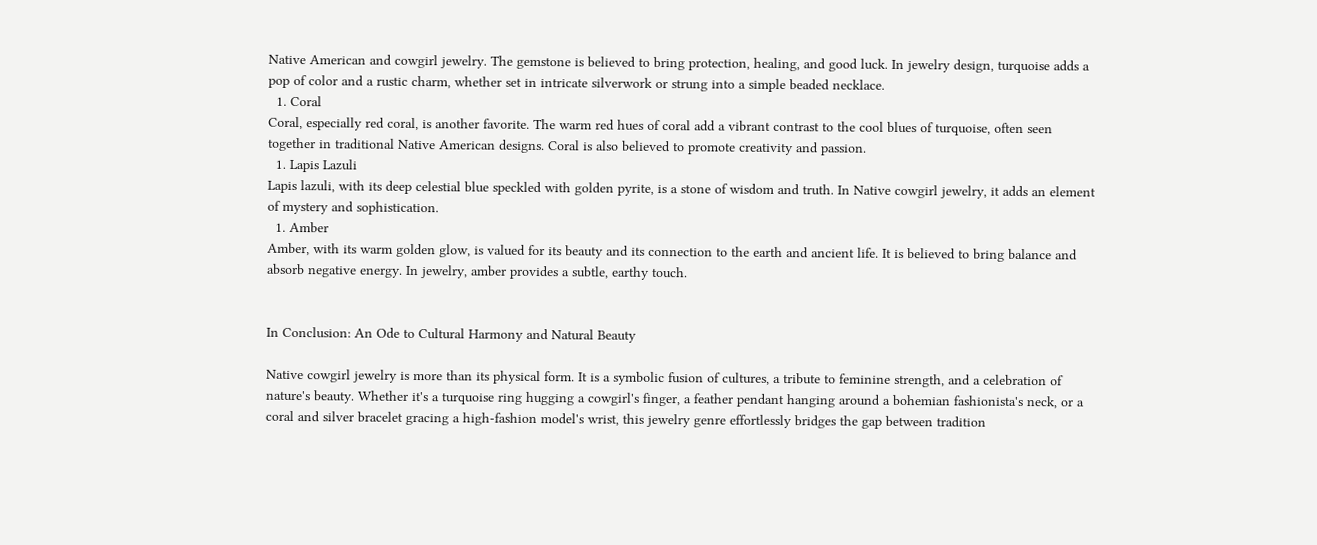Native American and cowgirl jewelry. The gemstone is believed to bring protection, healing, and good luck. In jewelry design, turquoise adds a pop of color and a rustic charm, whether set in intricate silverwork or strung into a simple beaded necklace.
  1. Coral
Coral, especially red coral, is another favorite. The warm red hues of coral add a vibrant contrast to the cool blues of turquoise, often seen together in traditional Native American designs. Coral is also believed to promote creativity and passion.
  1. Lapis Lazuli
Lapis lazuli, with its deep celestial blue speckled with golden pyrite, is a stone of wisdom and truth. In Native cowgirl jewelry, it adds an element of mystery and sophistication.
  1. Amber
Amber, with its warm golden glow, is valued for its beauty and its connection to the earth and ancient life. It is believed to bring balance and absorb negative energy. In jewelry, amber provides a subtle, earthy touch.


In Conclusion: An Ode to Cultural Harmony and Natural Beauty

Native cowgirl jewelry is more than its physical form. It is a symbolic fusion of cultures, a tribute to feminine strength, and a celebration of nature's beauty. Whether it's a turquoise ring hugging a cowgirl's finger, a feather pendant hanging around a bohemian fashionista's neck, or a coral and silver bracelet gracing a high-fashion model's wrist, this jewelry genre effortlessly bridges the gap between tradition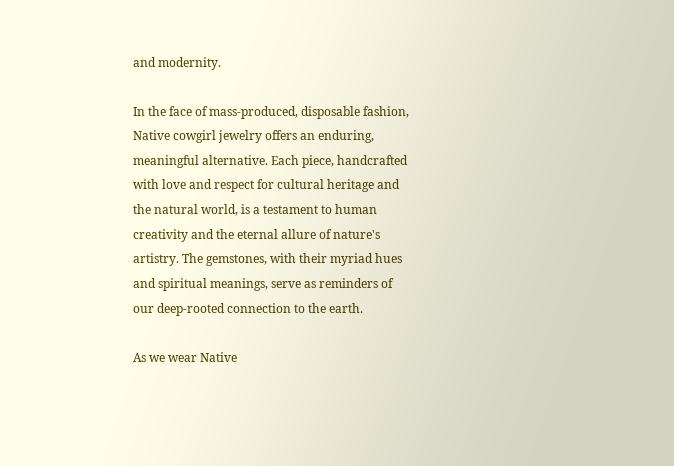and modernity.

In the face of mass-produced, disposable fashion, Native cowgirl jewelry offers an enduring, meaningful alternative. Each piece, handcrafted with love and respect for cultural heritage and the natural world, is a testament to human creativity and the eternal allure of nature's artistry. The gemstones, with their myriad hues and spiritual meanings, serve as reminders of our deep-rooted connection to the earth.

As we wear Native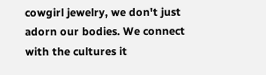cowgirl jewelry, we don't just adorn our bodies. We connect with the cultures it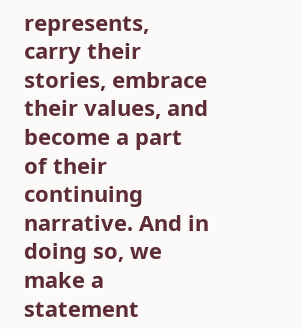represents, carry their stories, embrace their values, and become a part of their continuing narrative. And in doing so, we make a statement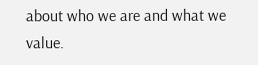about who we are and what we value.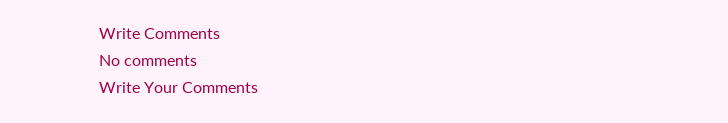Write Comments
No comments
Write Your Comments